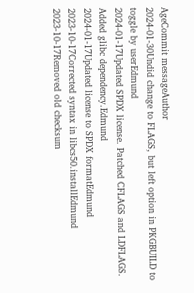AgeCommit messageAuthor
2024-01-30Undid change to FLAGS, but left option in PKGBUILD to toggle by userEdmund
2024-01-17Updated SPDX license. Patched CFLAGS and LDFLAGS. Added glibc dependency.Edmund
2024-01-17Updated license to SPDX formatEdmund
2023-10-17Corrected syntax in libcs50.installEdmund
2023-10-17Removed old checksum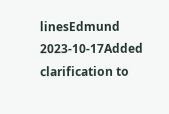linesEdmund
2023-10-17Added clarification to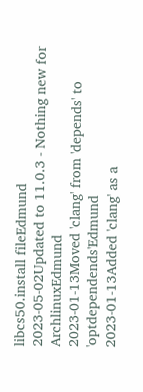libcs50.install fileEdmund
2023-05-02Updated to 11.0.3 - Nothing new for ArchlinuxEdmund
2023-01-13Moved 'clang' from 'depends' to 'optdependends'Edmund
2023-01-13Added 'clang' as a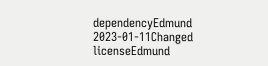dependencyEdmund
2023-01-11Changed licenseEdmund